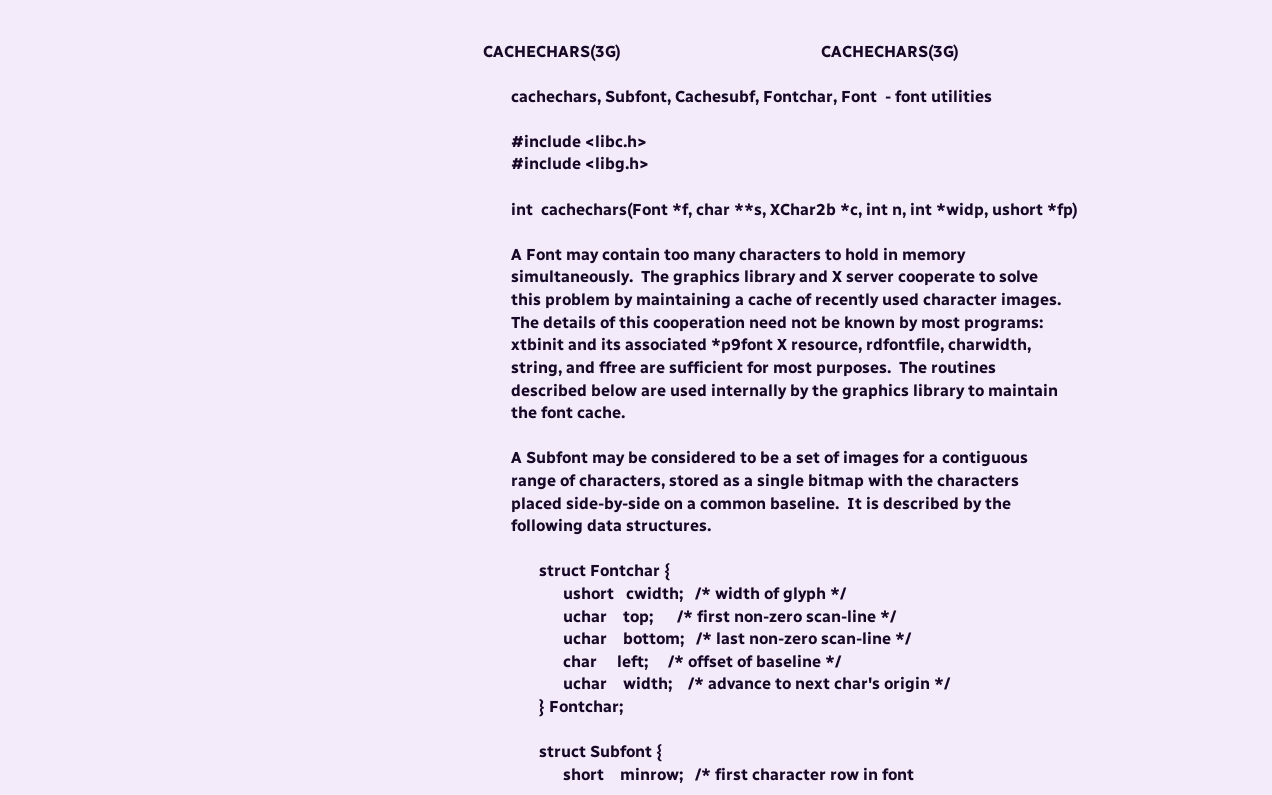CACHECHARS(3G)                                                  CACHECHARS(3G)

       cachechars, Subfont, Cachesubf, Fontchar, Font  - font utilities

       #include <libc.h>
       #include <libg.h>

       int  cachechars(Font *f, char **s, XChar2b *c, int n, int *widp, ushort *fp)

       A Font may contain too many characters to hold in memory
       simultaneously.  The graphics library and X server cooperate to solve
       this problem by maintaining a cache of recently used character images.
       The details of this cooperation need not be known by most programs:
       xtbinit and its associated *p9font X resource, rdfontfile, charwidth,
       string, and ffree are sufficient for most purposes.  The routines
       described below are used internally by the graphics library to maintain
       the font cache.

       A Subfont may be considered to be a set of images for a contiguous
       range of characters, stored as a single bitmap with the characters
       placed side-by-side on a common baseline.  It is described by the
       following data structures.

              struct Fontchar {
                    ushort   cwidth;   /* width of glyph */
                    uchar    top;      /* first non-zero scan-line */
                    uchar    bottom;   /* last non-zero scan-line */
                    char     left;     /* offset of baseline */
                    uchar    width;    /* advance to next char's origin */
              } Fontchar;

              struct Subfont {
                    short    minrow;   /* first character row in font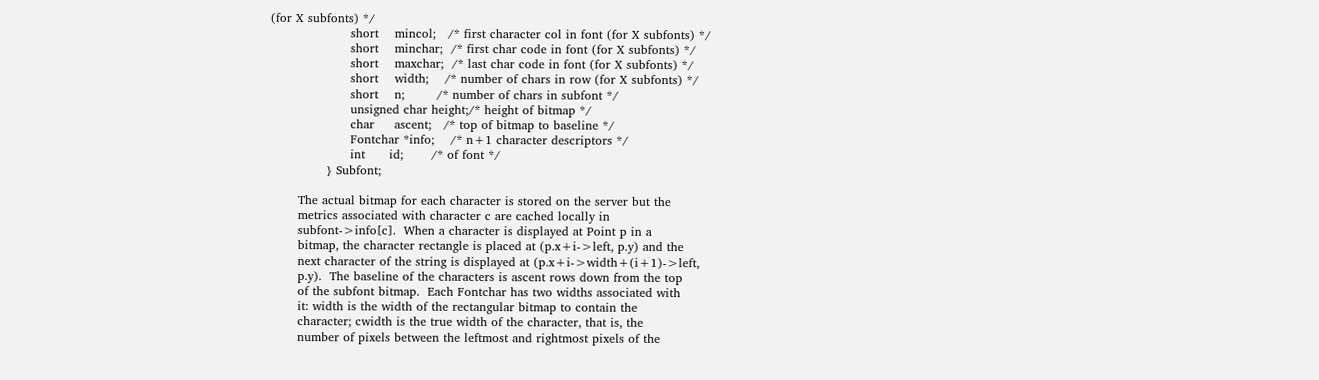(for X subfonts) */
                    short    mincol;   /* first character col in font (for X subfonts) */
                    short    minchar;  /* first char code in font (for X subfonts) */
                    short    maxchar;  /* last char code in font (for X subfonts) */
                    short    width;    /* number of chars in row (for X subfonts) */
                    short    n;        /* number of chars in subfont */
                    unsigned char height;/* height of bitmap */
                    char     ascent;   /* top of bitmap to baseline */
                    Fontchar *info;    /* n+1 character descriptors */
                    int      id;       /* of font */
              } Subfont;

       The actual bitmap for each character is stored on the server but the
       metrics associated with character c are cached locally in
       subfont->info[c].  When a character is displayed at Point p in a
       bitmap, the character rectangle is placed at (p.x+i->left, p.y) and the
       next character of the string is displayed at (p.x+i->width+(i+1)->left,
       p.y).  The baseline of the characters is ascent rows down from the top
       of the subfont bitmap.  Each Fontchar has two widths associated with
       it: width is the width of the rectangular bitmap to contain the
       character; cwidth is the true width of the character, that is, the
       number of pixels between the leftmost and rightmost pixels of the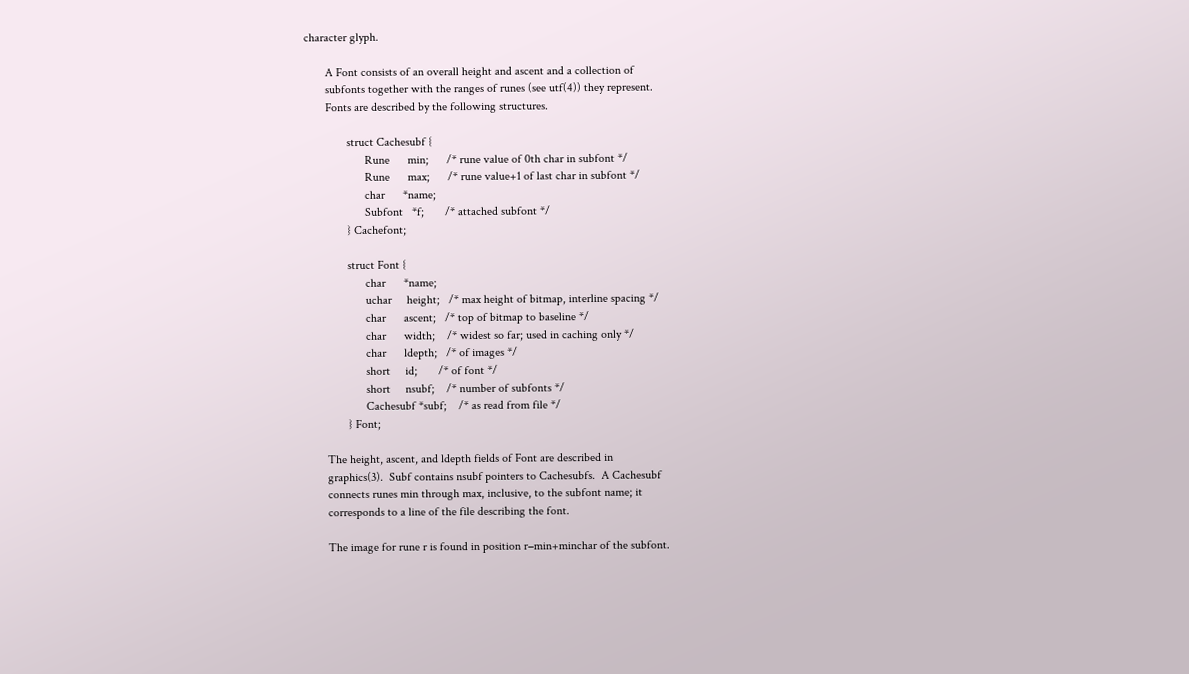character glyph.

       A Font consists of an overall height and ascent and a collection of
       subfonts together with the ranges of runes (see utf(4)) they represent.
       Fonts are described by the following structures.

              struct Cachesubf {
                    Rune      min;      /* rune value of 0th char in subfont */
                    Rune      max;      /* rune value+1 of last char in subfont */
                    char      *name;
                    Subfont   *f;       /* attached subfont */
              } Cachefont;

              struct Font {
                    char      *name;
                    uchar     height;   /* max height of bitmap, interline spacing */
                    char      ascent;   /* top of bitmap to baseline */
                    char      width;    /* widest so far; used in caching only */
                    char      ldepth;   /* of images */
                    short     id;       /* of font */
                    short     nsubf;    /* number of subfonts */
                    Cachesubf *subf;    /* as read from file */
              } Font;

       The height, ascent, and ldepth fields of Font are described in
       graphics(3).  Subf contains nsubf pointers to Cachesubfs.  A Cachesubf
       connects runes min through max, inclusive, to the subfont name; it
       corresponds to a line of the file describing the font.

       The image for rune r is found in position r−min+minchar of the subfont.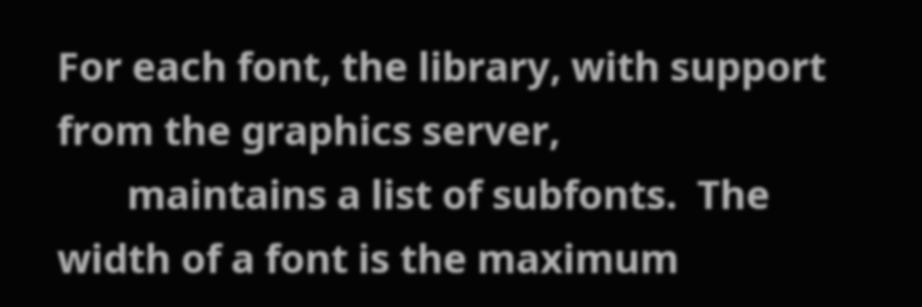For each font, the library, with support from the graphics server,
       maintains a list of subfonts.  The width of a font is the maximum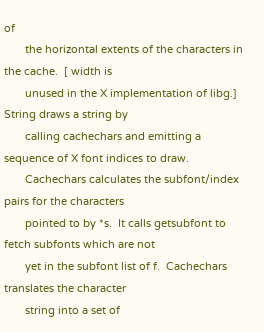of
       the horizontal extents of the characters in the cache.  [ width is
       unused in the X implementation of libg.]  String draws a string by
       calling cachechars and emitting a sequence of X font indices to draw.
       Cachechars calculates the subfont/index pairs for the characters
       pointed to by *s.  It calls getsubfont to fetch subfonts which are not
       yet in the subfont list of f.  Cachechars translates the character
       string into a set of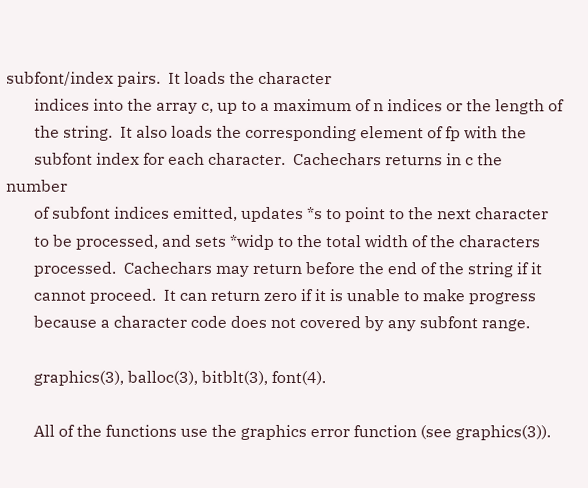subfont/index pairs.  It loads the character
       indices into the array c, up to a maximum of n indices or the length of
       the string.  It also loads the corresponding element of fp with the
       subfont index for each character.  Cachechars returns in c the number
       of subfont indices emitted, updates *s to point to the next character
       to be processed, and sets *widp to the total width of the characters
       processed.  Cachechars may return before the end of the string if it
       cannot proceed.  It can return zero if it is unable to make progress
       because a character code does not covered by any subfont range.

       graphics(3), balloc(3), bitblt(3), font(4).

       All of the functions use the graphics error function (see graphics(3)).